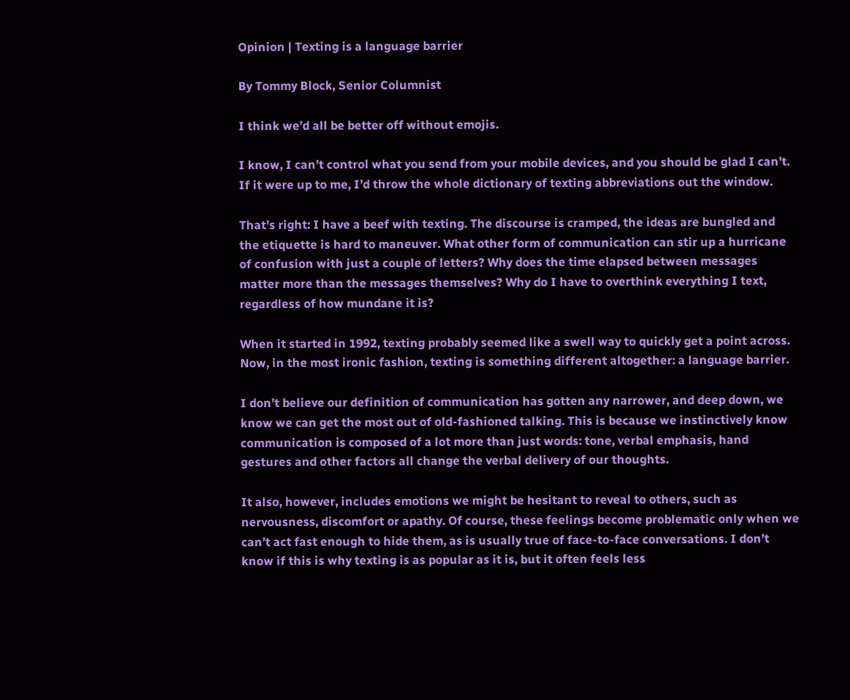Opinion | Texting is a language barrier

By Tommy Block, Senior Columnist

I think we’d all be better off without emojis.

I know, I can’t control what you send from your mobile devices, and you should be glad I can’t. If it were up to me, I’d throw the whole dictionary of texting abbreviations out the window.

That’s right: I have a beef with texting. The discourse is cramped, the ideas are bungled and the etiquette is hard to maneuver. What other form of communication can stir up a hurricane of confusion with just a couple of letters? Why does the time elapsed between messages matter more than the messages themselves? Why do I have to overthink everything I text, regardless of how mundane it is?

When it started in 1992, texting probably seemed like a swell way to quickly get a point across. Now, in the most ironic fashion, texting is something different altogether: a language barrier.

I don’t believe our definition of communication has gotten any narrower, and deep down, we know we can get the most out of old-fashioned talking. This is because we instinctively know communication is composed of a lot more than just words: tone, verbal emphasis, hand gestures and other factors all change the verbal delivery of our thoughts.

It also, however, includes emotions we might be hesitant to reveal to others, such as nervousness, discomfort or apathy. Of course, these feelings become problematic only when we can’t act fast enough to hide them, as is usually true of face-to-face conversations. I don’t know if this is why texting is as popular as it is, but it often feels less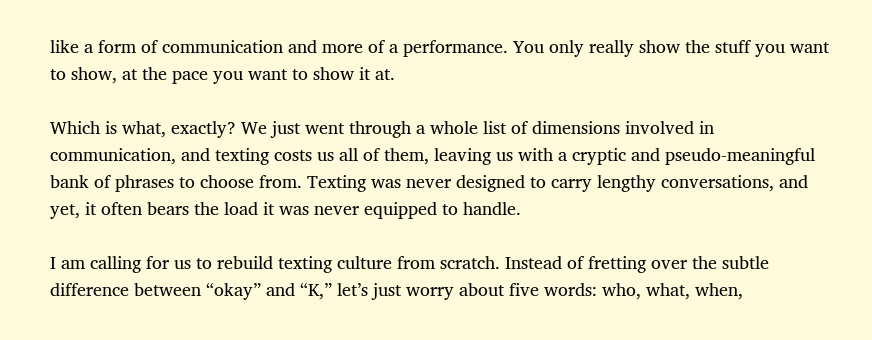like a form of communication and more of a performance. You only really show the stuff you want to show, at the pace you want to show it at.

Which is what, exactly? We just went through a whole list of dimensions involved in communication, and texting costs us all of them, leaving us with a cryptic and pseudo-meaningful bank of phrases to choose from. Texting was never designed to carry lengthy conversations, and yet, it often bears the load it was never equipped to handle.

I am calling for us to rebuild texting culture from scratch. Instead of fretting over the subtle difference between “okay” and “K,” let’s just worry about five words: who, what, when,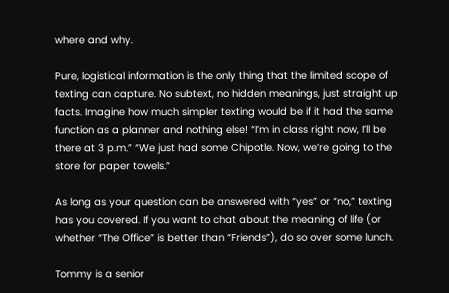where and why.

Pure, logistical information is the only thing that the limited scope of texting can capture. No subtext, no hidden meanings, just straight up facts. Imagine how much simpler texting would be if it had the same function as a planner and nothing else! “I’m in class right now, I’ll be there at 3 p.m.” “We just had some Chipotle. Now, we’re going to the store for paper towels.”

As long as your question can be answered with “yes” or “no,” texting has you covered. If you want to chat about the meaning of life (or whether “The Office” is better than “Friends”), do so over some lunch.

Tommy is a senior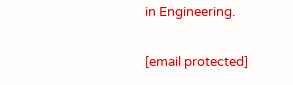in Engineering.

[email protected]